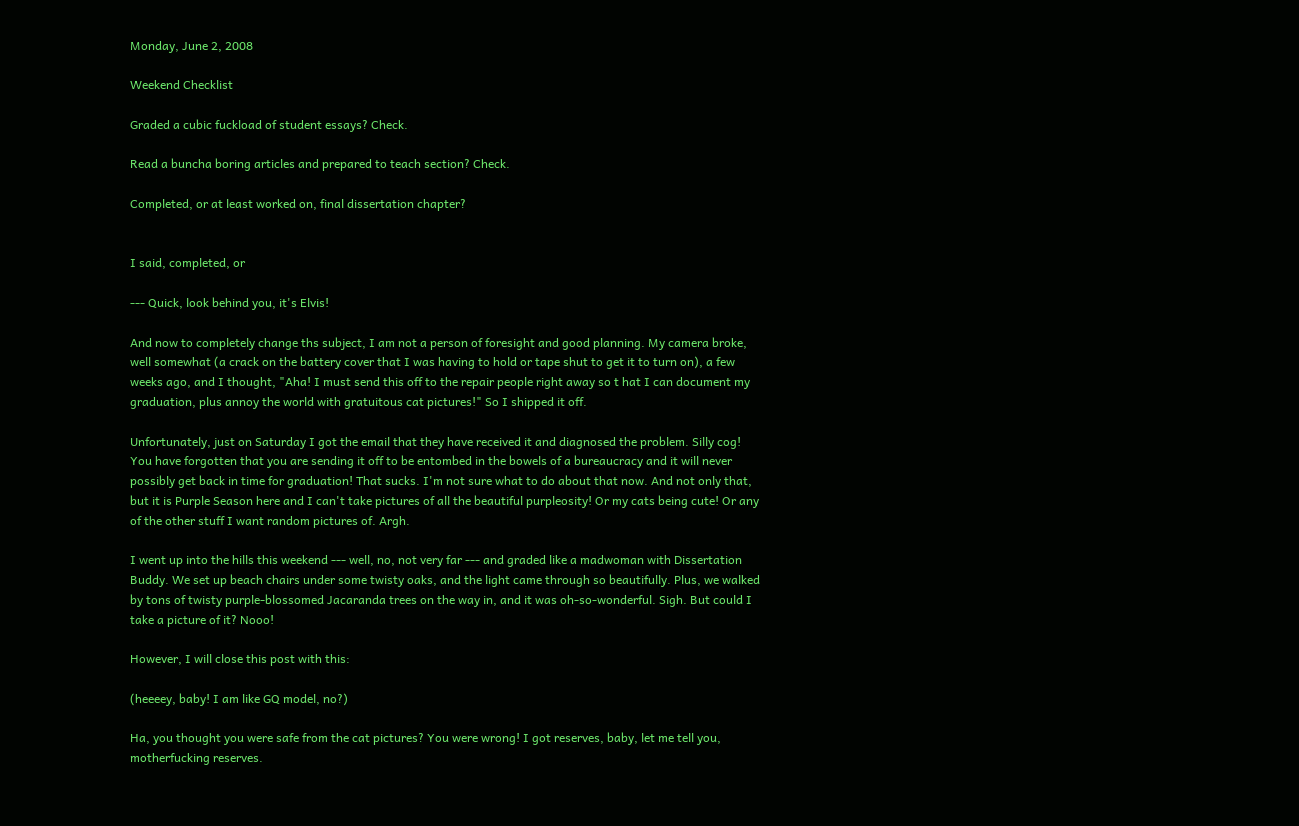Monday, June 2, 2008

Weekend Checklist

Graded a cubic fuckload of student essays? Check.

Read a buncha boring articles and prepared to teach section? Check.

Completed, or at least worked on, final dissertation chapter?


I said, completed, or

--- Quick, look behind you, it's Elvis!

And now to completely change ths subject, I am not a person of foresight and good planning. My camera broke, well somewhat (a crack on the battery cover that I was having to hold or tape shut to get it to turn on), a few weeks ago, and I thought, "Aha! I must send this off to the repair people right away so t hat I can document my graduation, plus annoy the world with gratuitous cat pictures!" So I shipped it off.

Unfortunately, just on Saturday I got the email that they have received it and diagnosed the problem. Silly cog! You have forgotten that you are sending it off to be entombed in the bowels of a bureaucracy and it will never possibly get back in time for graduation! That sucks. I'm not sure what to do about that now. And not only that, but it is Purple Season here and I can't take pictures of all the beautiful purpleosity! Or my cats being cute! Or any of the other stuff I want random pictures of. Argh.

I went up into the hills this weekend --- well, no, not very far --- and graded like a madwoman with Dissertation Buddy. We set up beach chairs under some twisty oaks, and the light came through so beautifully. Plus, we walked by tons of twisty purple-blossomed Jacaranda trees on the way in, and it was oh-so-wonderful. Sigh. But could I take a picture of it? Nooo!

However, I will close this post with this:

(heeeey, baby! I am like GQ model, no?)

Ha, you thought you were safe from the cat pictures? You were wrong! I got reserves, baby, let me tell you, motherfucking reserves.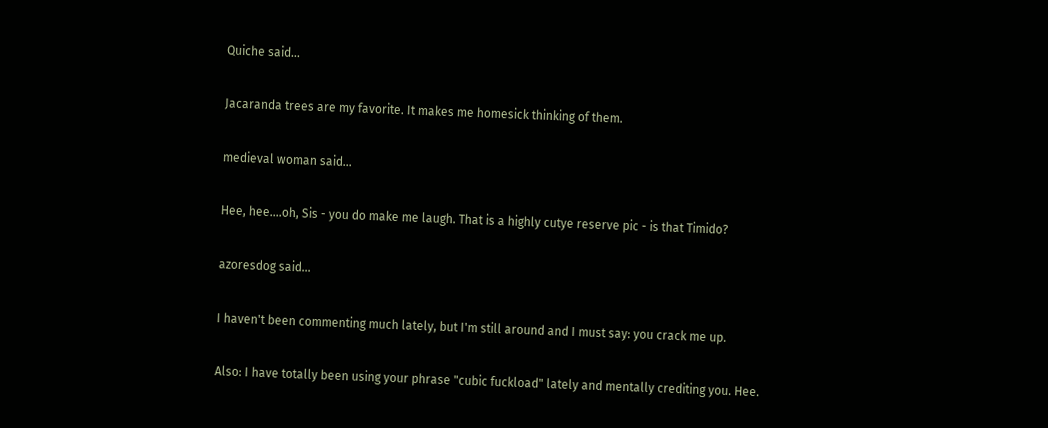Quiche said...

Jacaranda trees are my favorite. It makes me homesick thinking of them.

medieval woman said...

Hee, hee....oh, Sis - you do make me laugh. That is a highly cutye reserve pic - is that Timido?

azoresdog said...

I haven't been commenting much lately, but I'm still around and I must say: you crack me up.

Also: I have totally been using your phrase "cubic fuckload" lately and mentally crediting you. Hee.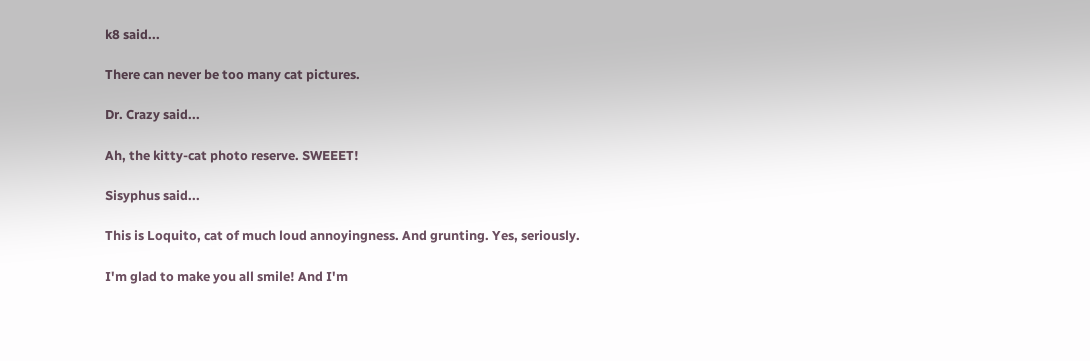k8 said...

There can never be too many cat pictures.

Dr. Crazy said...

Ah, the kitty-cat photo reserve. SWEEET!

Sisyphus said...

This is Loquito, cat of much loud annoyingness. And grunting. Yes, seriously.

I'm glad to make you all smile! And I'm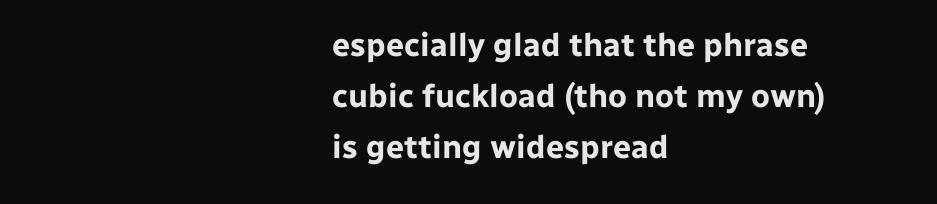especially glad that the phrase cubic fuckload (tho not my own) is getting widespread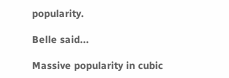popularity.

Belle said...

Massive popularity in cubic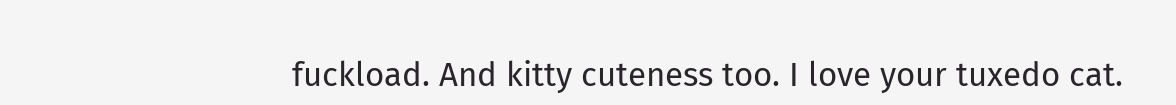fuckload. And kitty cuteness too. I love your tuxedo cat.